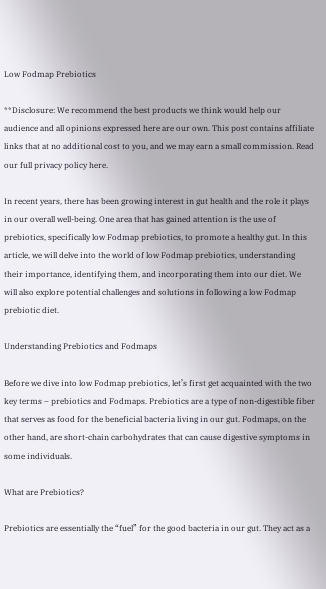Low Fodmap Prebiotics

**Disclosure: We recommend the best products we think would help our audience and all opinions expressed here are our own. This post contains affiliate links that at no additional cost to you, and we may earn a small commission. Read our full privacy policy here.

In recent years, there has been growing interest in gut health and the role it plays in our overall well-being. One area that has gained attention is the use of prebiotics, specifically low Fodmap prebiotics, to promote a healthy gut. In this article, we will delve into the world of low Fodmap prebiotics, understanding their importance, identifying them, and incorporating them into our diet. We will also explore potential challenges and solutions in following a low Fodmap prebiotic diet.

Understanding Prebiotics and Fodmaps

Before we dive into low Fodmap prebiotics, let’s first get acquainted with the two key terms – prebiotics and Fodmaps. Prebiotics are a type of non-digestible fiber that serves as food for the beneficial bacteria living in our gut. Fodmaps, on the other hand, are short-chain carbohydrates that can cause digestive symptoms in some individuals.

What are Prebiotics?

Prebiotics are essentially the “fuel” for the good bacteria in our gut. They act as a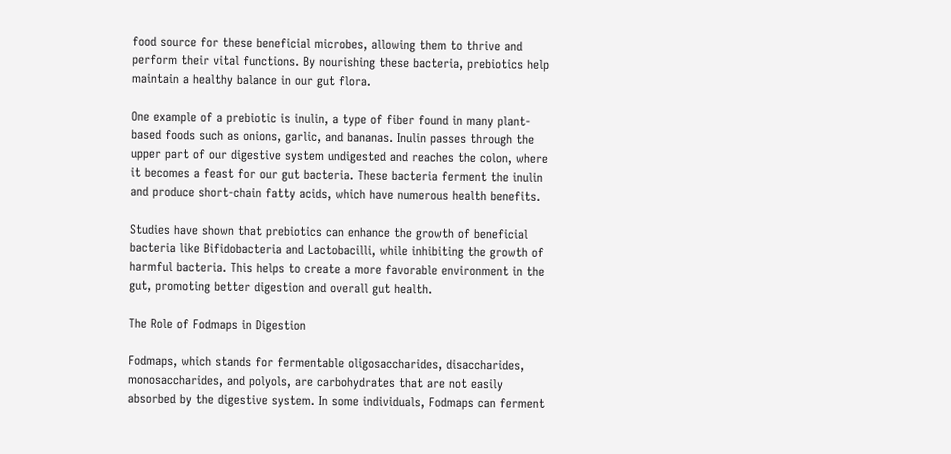food source for these beneficial microbes, allowing them to thrive and perform their vital functions. By nourishing these bacteria, prebiotics help maintain a healthy balance in our gut flora.

One example of a prebiotic is inulin, a type of fiber found in many plant-based foods such as onions, garlic, and bananas. Inulin passes through the upper part of our digestive system undigested and reaches the colon, where it becomes a feast for our gut bacteria. These bacteria ferment the inulin and produce short-chain fatty acids, which have numerous health benefits.

Studies have shown that prebiotics can enhance the growth of beneficial bacteria like Bifidobacteria and Lactobacilli, while inhibiting the growth of harmful bacteria. This helps to create a more favorable environment in the gut, promoting better digestion and overall gut health.

The Role of Fodmaps in Digestion

Fodmaps, which stands for fermentable oligosaccharides, disaccharides, monosaccharides, and polyols, are carbohydrates that are not easily absorbed by the digestive system. In some individuals, Fodmaps can ferment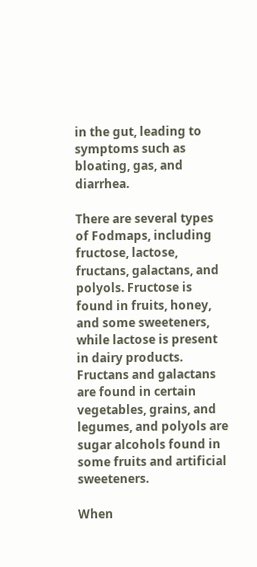in the gut, leading to symptoms such as bloating, gas, and diarrhea.

There are several types of Fodmaps, including fructose, lactose, fructans, galactans, and polyols. Fructose is found in fruits, honey, and some sweeteners, while lactose is present in dairy products. Fructans and galactans are found in certain vegetables, grains, and legumes, and polyols are sugar alcohols found in some fruits and artificial sweeteners.

When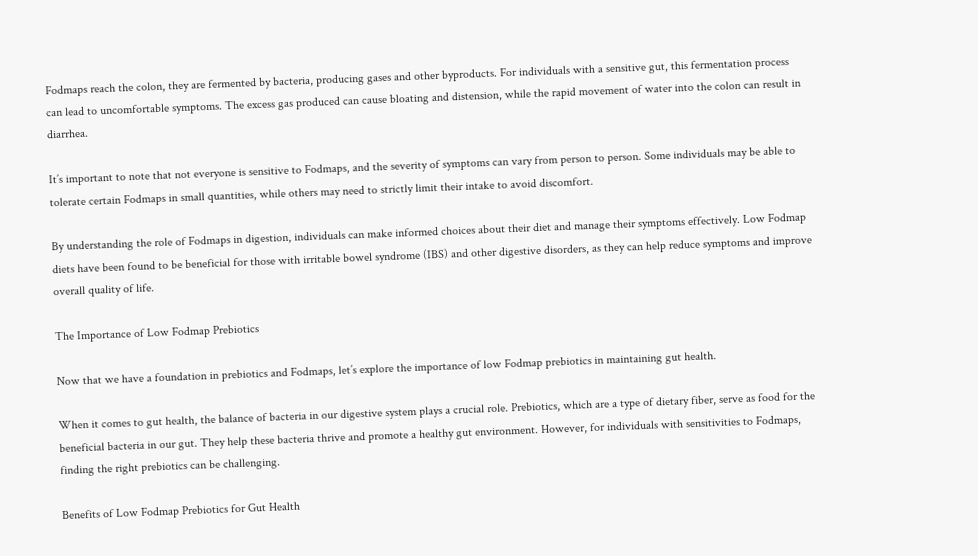Fodmaps reach the colon, they are fermented by bacteria, producing gases and other byproducts. For individuals with a sensitive gut, this fermentation process can lead to uncomfortable symptoms. The excess gas produced can cause bloating and distension, while the rapid movement of water into the colon can result in diarrhea.

It’s important to note that not everyone is sensitive to Fodmaps, and the severity of symptoms can vary from person to person. Some individuals may be able to tolerate certain Fodmaps in small quantities, while others may need to strictly limit their intake to avoid discomfort.

By understanding the role of Fodmaps in digestion, individuals can make informed choices about their diet and manage their symptoms effectively. Low Fodmap diets have been found to be beneficial for those with irritable bowel syndrome (IBS) and other digestive disorders, as they can help reduce symptoms and improve overall quality of life.

The Importance of Low Fodmap Prebiotics

Now that we have a foundation in prebiotics and Fodmaps, let’s explore the importance of low Fodmap prebiotics in maintaining gut health.

When it comes to gut health, the balance of bacteria in our digestive system plays a crucial role. Prebiotics, which are a type of dietary fiber, serve as food for the beneficial bacteria in our gut. They help these bacteria thrive and promote a healthy gut environment. However, for individuals with sensitivities to Fodmaps, finding the right prebiotics can be challenging.

Benefits of Low Fodmap Prebiotics for Gut Health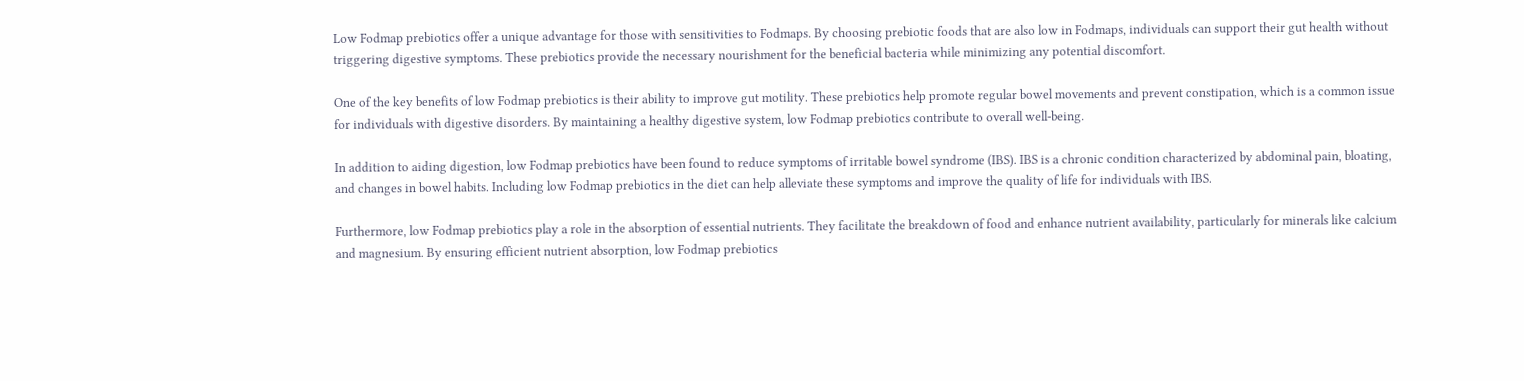Low Fodmap prebiotics offer a unique advantage for those with sensitivities to Fodmaps. By choosing prebiotic foods that are also low in Fodmaps, individuals can support their gut health without triggering digestive symptoms. These prebiotics provide the necessary nourishment for the beneficial bacteria while minimizing any potential discomfort.

One of the key benefits of low Fodmap prebiotics is their ability to improve gut motility. These prebiotics help promote regular bowel movements and prevent constipation, which is a common issue for individuals with digestive disorders. By maintaining a healthy digestive system, low Fodmap prebiotics contribute to overall well-being.

In addition to aiding digestion, low Fodmap prebiotics have been found to reduce symptoms of irritable bowel syndrome (IBS). IBS is a chronic condition characterized by abdominal pain, bloating, and changes in bowel habits. Including low Fodmap prebiotics in the diet can help alleviate these symptoms and improve the quality of life for individuals with IBS.

Furthermore, low Fodmap prebiotics play a role in the absorption of essential nutrients. They facilitate the breakdown of food and enhance nutrient availability, particularly for minerals like calcium and magnesium. By ensuring efficient nutrient absorption, low Fodmap prebiotics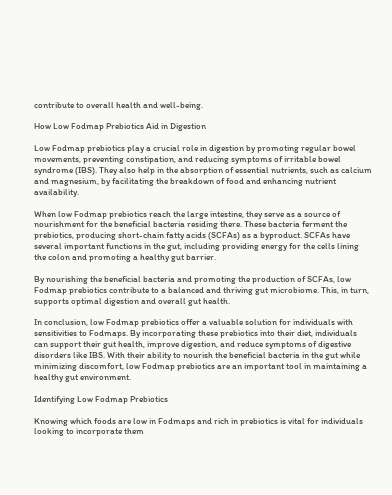contribute to overall health and well-being.

How Low Fodmap Prebiotics Aid in Digestion

Low Fodmap prebiotics play a crucial role in digestion by promoting regular bowel movements, preventing constipation, and reducing symptoms of irritable bowel syndrome (IBS). They also help in the absorption of essential nutrients, such as calcium and magnesium, by facilitating the breakdown of food and enhancing nutrient availability.

When low Fodmap prebiotics reach the large intestine, they serve as a source of nourishment for the beneficial bacteria residing there. These bacteria ferment the prebiotics, producing short-chain fatty acids (SCFAs) as a byproduct. SCFAs have several important functions in the gut, including providing energy for the cells lining the colon and promoting a healthy gut barrier.

By nourishing the beneficial bacteria and promoting the production of SCFAs, low Fodmap prebiotics contribute to a balanced and thriving gut microbiome. This, in turn, supports optimal digestion and overall gut health.

In conclusion, low Fodmap prebiotics offer a valuable solution for individuals with sensitivities to Fodmaps. By incorporating these prebiotics into their diet, individuals can support their gut health, improve digestion, and reduce symptoms of digestive disorders like IBS. With their ability to nourish the beneficial bacteria in the gut while minimizing discomfort, low Fodmap prebiotics are an important tool in maintaining a healthy gut environment.

Identifying Low Fodmap Prebiotics

Knowing which foods are low in Fodmaps and rich in prebiotics is vital for individuals looking to incorporate them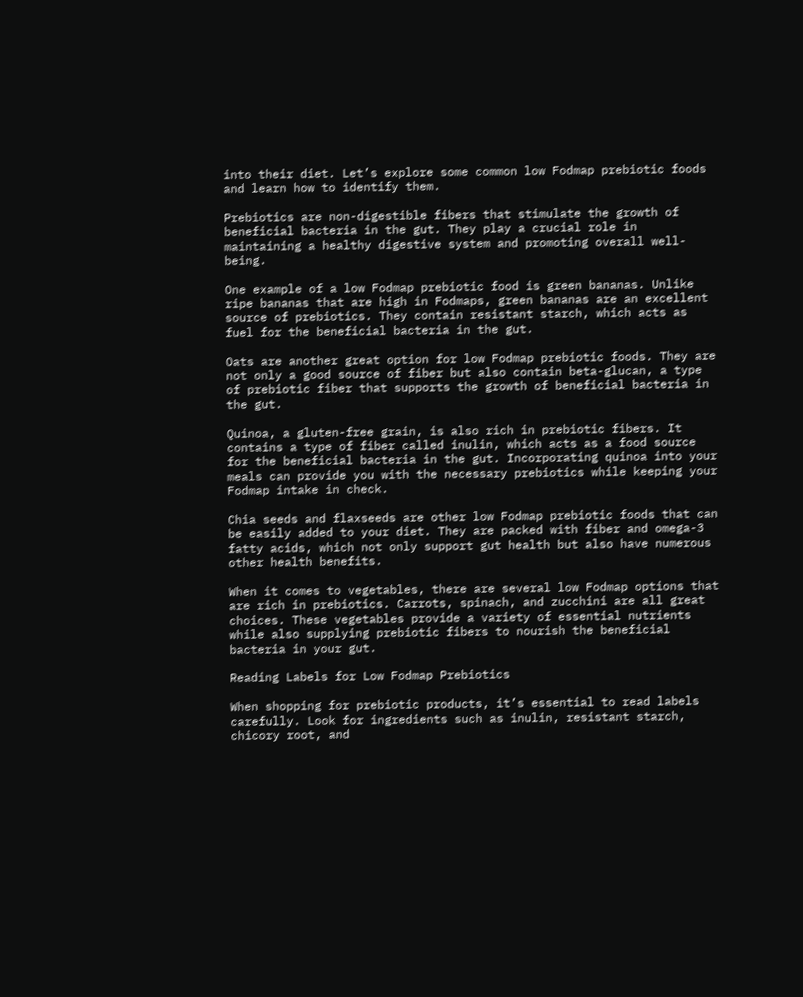into their diet. Let’s explore some common low Fodmap prebiotic foods and learn how to identify them.

Prebiotics are non-digestible fibers that stimulate the growth of beneficial bacteria in the gut. They play a crucial role in maintaining a healthy digestive system and promoting overall well-being.

One example of a low Fodmap prebiotic food is green bananas. Unlike ripe bananas that are high in Fodmaps, green bananas are an excellent source of prebiotics. They contain resistant starch, which acts as fuel for the beneficial bacteria in the gut.

Oats are another great option for low Fodmap prebiotic foods. They are not only a good source of fiber but also contain beta-glucan, a type of prebiotic fiber that supports the growth of beneficial bacteria in the gut.

Quinoa, a gluten-free grain, is also rich in prebiotic fibers. It contains a type of fiber called inulin, which acts as a food source for the beneficial bacteria in the gut. Incorporating quinoa into your meals can provide you with the necessary prebiotics while keeping your Fodmap intake in check.

Chia seeds and flaxseeds are other low Fodmap prebiotic foods that can be easily added to your diet. They are packed with fiber and omega-3 fatty acids, which not only support gut health but also have numerous other health benefits.

When it comes to vegetables, there are several low Fodmap options that are rich in prebiotics. Carrots, spinach, and zucchini are all great choices. These vegetables provide a variety of essential nutrients while also supplying prebiotic fibers to nourish the beneficial bacteria in your gut.

Reading Labels for Low Fodmap Prebiotics

When shopping for prebiotic products, it’s essential to read labels carefully. Look for ingredients such as inulin, resistant starch, chicory root, and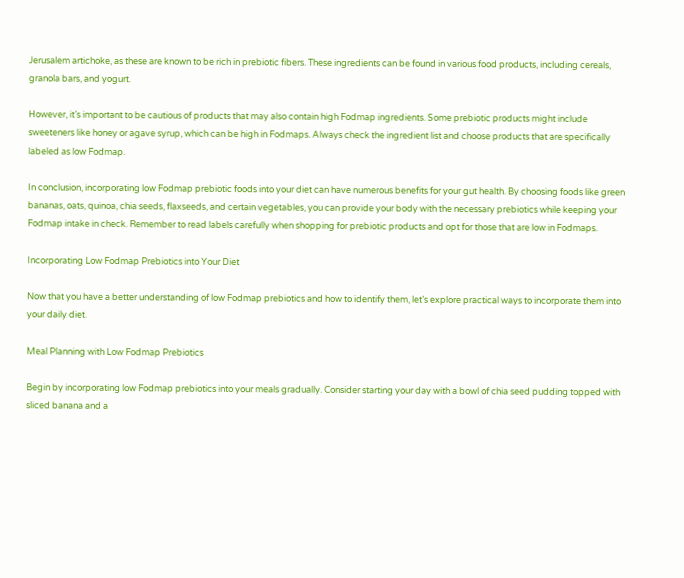Jerusalem artichoke, as these are known to be rich in prebiotic fibers. These ingredients can be found in various food products, including cereals, granola bars, and yogurt.

However, it’s important to be cautious of products that may also contain high Fodmap ingredients. Some prebiotic products might include sweeteners like honey or agave syrup, which can be high in Fodmaps. Always check the ingredient list and choose products that are specifically labeled as low Fodmap.

In conclusion, incorporating low Fodmap prebiotic foods into your diet can have numerous benefits for your gut health. By choosing foods like green bananas, oats, quinoa, chia seeds, flaxseeds, and certain vegetables, you can provide your body with the necessary prebiotics while keeping your Fodmap intake in check. Remember to read labels carefully when shopping for prebiotic products and opt for those that are low in Fodmaps.

Incorporating Low Fodmap Prebiotics into Your Diet

Now that you have a better understanding of low Fodmap prebiotics and how to identify them, let’s explore practical ways to incorporate them into your daily diet.

Meal Planning with Low Fodmap Prebiotics

Begin by incorporating low Fodmap prebiotics into your meals gradually. Consider starting your day with a bowl of chia seed pudding topped with sliced banana and a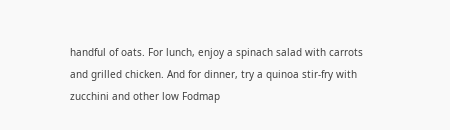handful of oats. For lunch, enjoy a spinach salad with carrots and grilled chicken. And for dinner, try a quinoa stir-fry with zucchini and other low Fodmap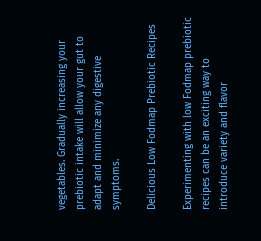vegetables. Gradually increasing your prebiotic intake will allow your gut to adapt and minimize any digestive symptoms.

Delicious Low Fodmap Prebiotic Recipes

Experimenting with low Fodmap prebiotic recipes can be an exciting way to introduce variety and flavor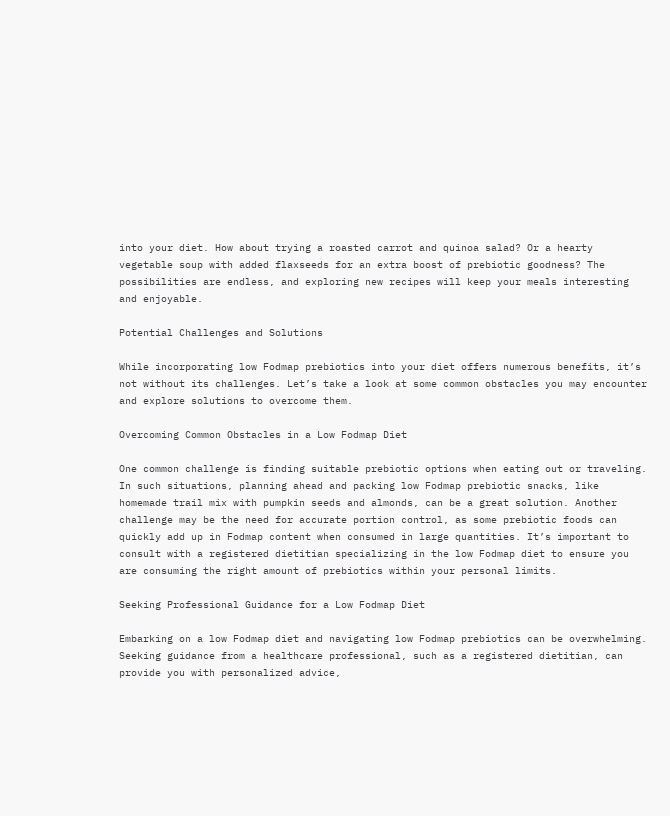into your diet. How about trying a roasted carrot and quinoa salad? Or a hearty vegetable soup with added flaxseeds for an extra boost of prebiotic goodness? The possibilities are endless, and exploring new recipes will keep your meals interesting and enjoyable.

Potential Challenges and Solutions

While incorporating low Fodmap prebiotics into your diet offers numerous benefits, it’s not without its challenges. Let’s take a look at some common obstacles you may encounter and explore solutions to overcome them.

Overcoming Common Obstacles in a Low Fodmap Diet

One common challenge is finding suitable prebiotic options when eating out or traveling. In such situations, planning ahead and packing low Fodmap prebiotic snacks, like homemade trail mix with pumpkin seeds and almonds, can be a great solution. Another challenge may be the need for accurate portion control, as some prebiotic foods can quickly add up in Fodmap content when consumed in large quantities. It’s important to consult with a registered dietitian specializing in the low Fodmap diet to ensure you are consuming the right amount of prebiotics within your personal limits.

Seeking Professional Guidance for a Low Fodmap Diet

Embarking on a low Fodmap diet and navigating low Fodmap prebiotics can be overwhelming. Seeking guidance from a healthcare professional, such as a registered dietitian, can provide you with personalized advice,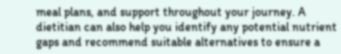meal plans, and support throughout your journey. A dietitian can also help you identify any potential nutrient gaps and recommend suitable alternatives to ensure a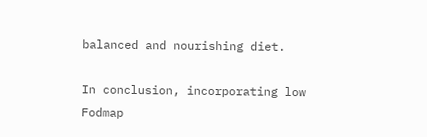balanced and nourishing diet.

In conclusion, incorporating low Fodmap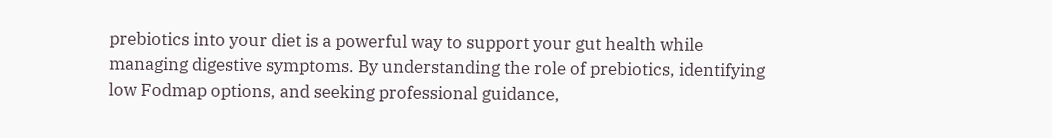prebiotics into your diet is a powerful way to support your gut health while managing digestive symptoms. By understanding the role of prebiotics, identifying low Fodmap options, and seeking professional guidance,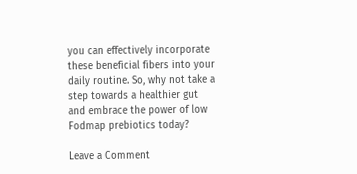you can effectively incorporate these beneficial fibers into your daily routine. So, why not take a step towards a healthier gut and embrace the power of low Fodmap prebiotics today?

Leave a Comment